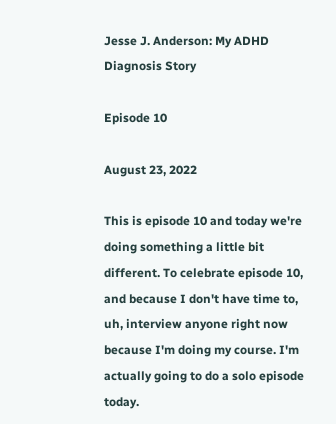Jesse J. Anderson: My ADHD Diagnosis Story

Episode 10

August 23, 2022

This is episode 10 and today we're doing something a little bit different. To celebrate episode 10, and because I don't have time to, uh, interview anyone right now because I'm doing my course. I'm actually going to do a solo episode today.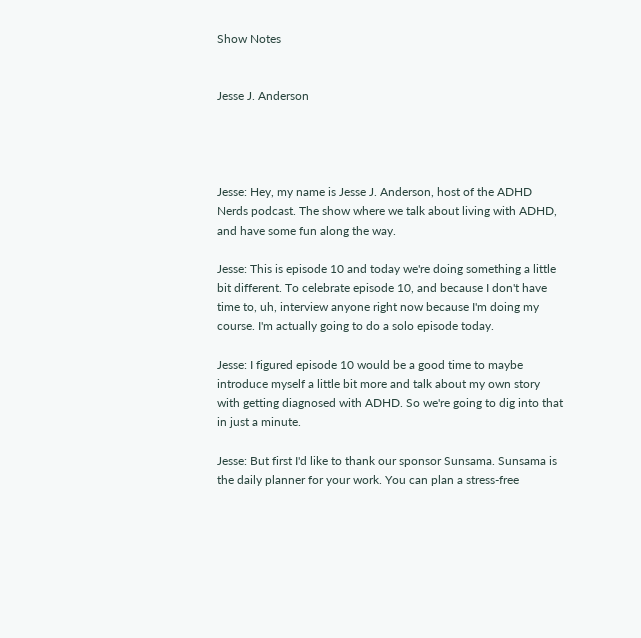Show Notes


Jesse J. Anderson




Jesse: Hey, my name is Jesse J. Anderson, host of the ADHD Nerds podcast. The show where we talk about living with ADHD, and have some fun along the way.

Jesse: This is episode 10 and today we're doing something a little bit different. To celebrate episode 10, and because I don't have time to, uh, interview anyone right now because I'm doing my course. I'm actually going to do a solo episode today.

Jesse: I figured episode 10 would be a good time to maybe introduce myself a little bit more and talk about my own story with getting diagnosed with ADHD. So we're going to dig into that in just a minute.

Jesse: But first I'd like to thank our sponsor Sunsama. Sunsama is the daily planner for your work. You can plan a stress-free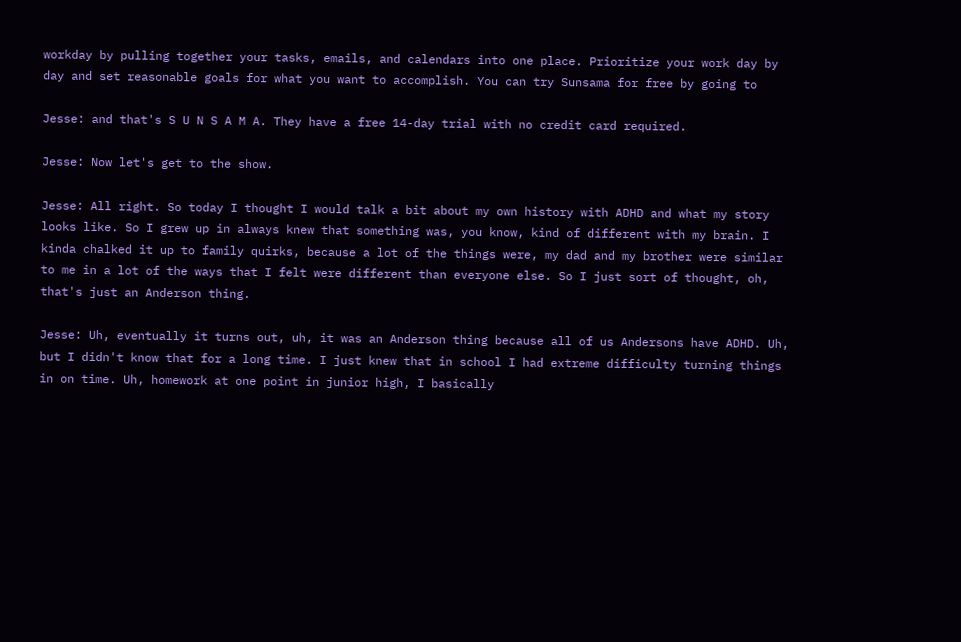workday by pulling together your tasks, emails, and calendars into one place. Prioritize your work day by day and set reasonable goals for what you want to accomplish. You can try Sunsama for free by going to

Jesse: and that's S U N S A M A. They have a free 14-day trial with no credit card required.

Jesse: Now let's get to the show.

Jesse: All right. So today I thought I would talk a bit about my own history with ADHD and what my story looks like. So I grew up in always knew that something was, you know, kind of different with my brain. I kinda chalked it up to family quirks, because a lot of the things were, my dad and my brother were similar to me in a lot of the ways that I felt were different than everyone else. So I just sort of thought, oh, that's just an Anderson thing.

Jesse: Uh, eventually it turns out, uh, it was an Anderson thing because all of us Andersons have ADHD. Uh, but I didn't know that for a long time. I just knew that in school I had extreme difficulty turning things in on time. Uh, homework at one point in junior high, I basically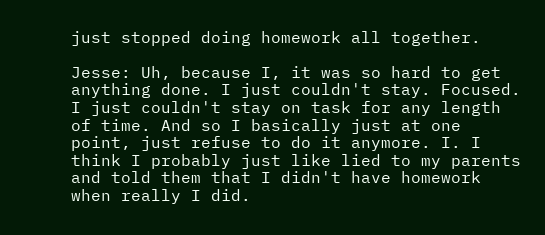just stopped doing homework all together.

Jesse: Uh, because I, it was so hard to get anything done. I just couldn't stay. Focused. I just couldn't stay on task for any length of time. And so I basically just at one point, just refuse to do it anymore. I. I think I probably just like lied to my parents and told them that I didn't have homework when really I did.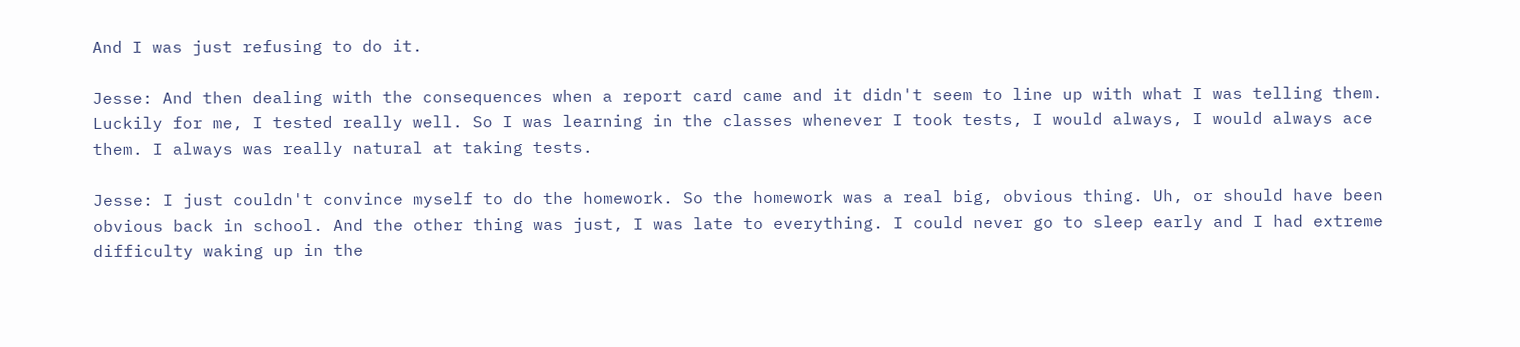And I was just refusing to do it.

Jesse: And then dealing with the consequences when a report card came and it didn't seem to line up with what I was telling them. Luckily for me, I tested really well. So I was learning in the classes whenever I took tests, I would always, I would always ace them. I always was really natural at taking tests.

Jesse: I just couldn't convince myself to do the homework. So the homework was a real big, obvious thing. Uh, or should have been obvious back in school. And the other thing was just, I was late to everything. I could never go to sleep early and I had extreme difficulty waking up in the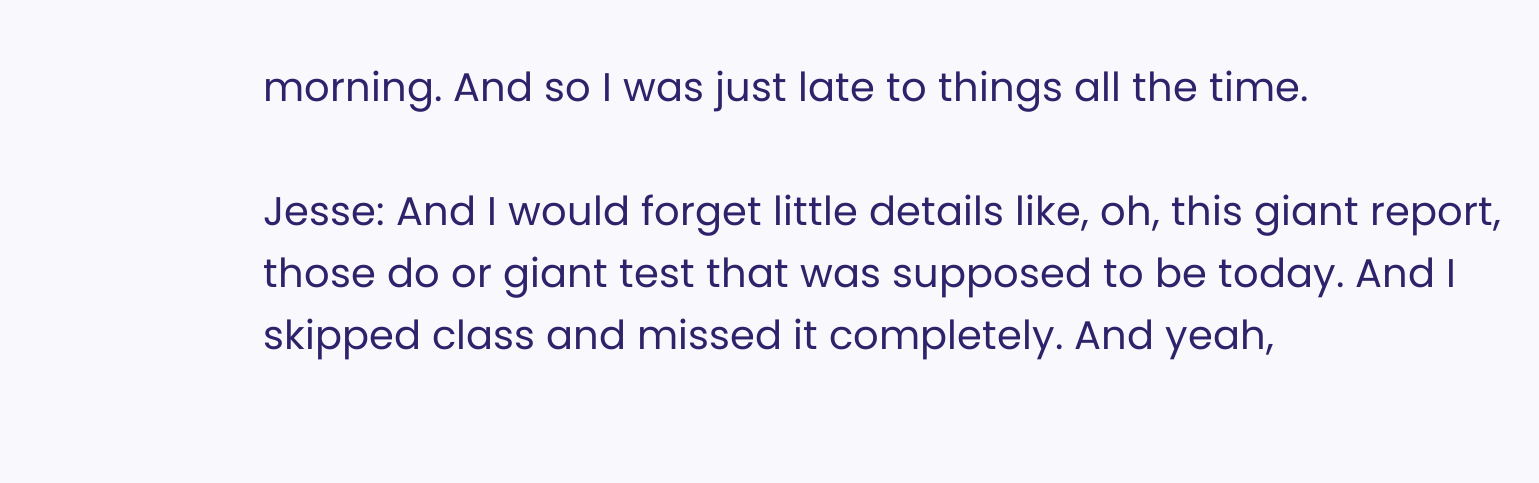morning. And so I was just late to things all the time.

Jesse: And I would forget little details like, oh, this giant report, those do or giant test that was supposed to be today. And I skipped class and missed it completely. And yeah,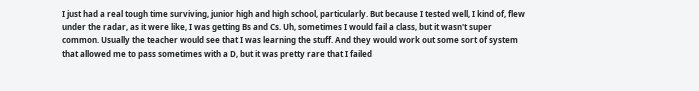I just had a real tough time surviving, junior high and high school, particularly. But because I tested well, I kind of, flew under the radar, as it were like, I was getting Bs and Cs. Uh, sometimes I would fail a class, but it wasn't super common. Usually the teacher would see that I was learning the stuff. And they would work out some sort of system that allowed me to pass sometimes with a D, but it was pretty rare that I failed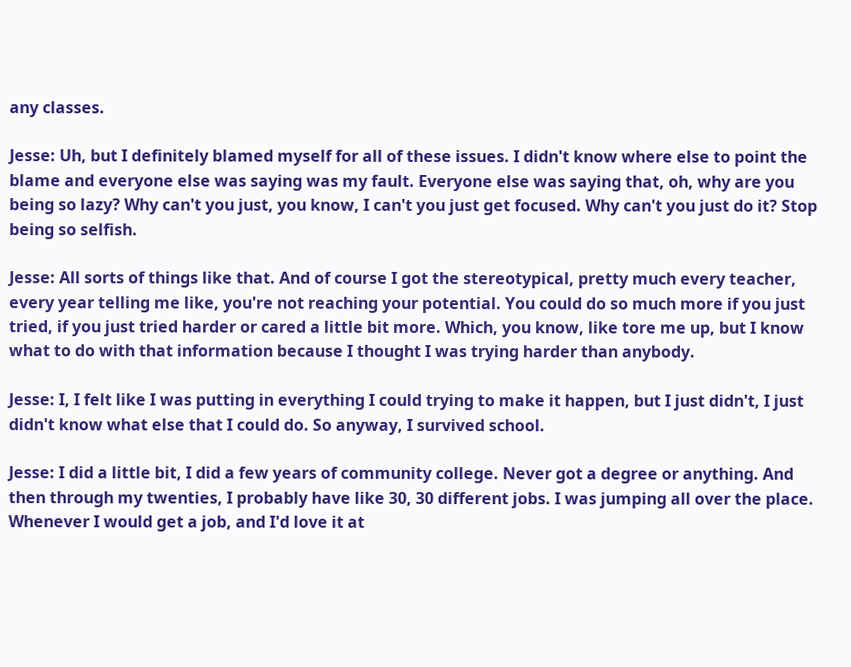any classes.

Jesse: Uh, but I definitely blamed myself for all of these issues. I didn't know where else to point the blame and everyone else was saying was my fault. Everyone else was saying that, oh, why are you being so lazy? Why can't you just, you know, I can't you just get focused. Why can't you just do it? Stop being so selfish.

Jesse: All sorts of things like that. And of course I got the stereotypical, pretty much every teacher, every year telling me like, you're not reaching your potential. You could do so much more if you just tried, if you just tried harder or cared a little bit more. Which, you know, like tore me up, but I know what to do with that information because I thought I was trying harder than anybody.

Jesse: I, I felt like I was putting in everything I could trying to make it happen, but I just didn't, I just didn't know what else that I could do. So anyway, I survived school.

Jesse: I did a little bit, I did a few years of community college. Never got a degree or anything. And then through my twenties, I probably have like 30, 30 different jobs. I was jumping all over the place. Whenever I would get a job, and I'd love it at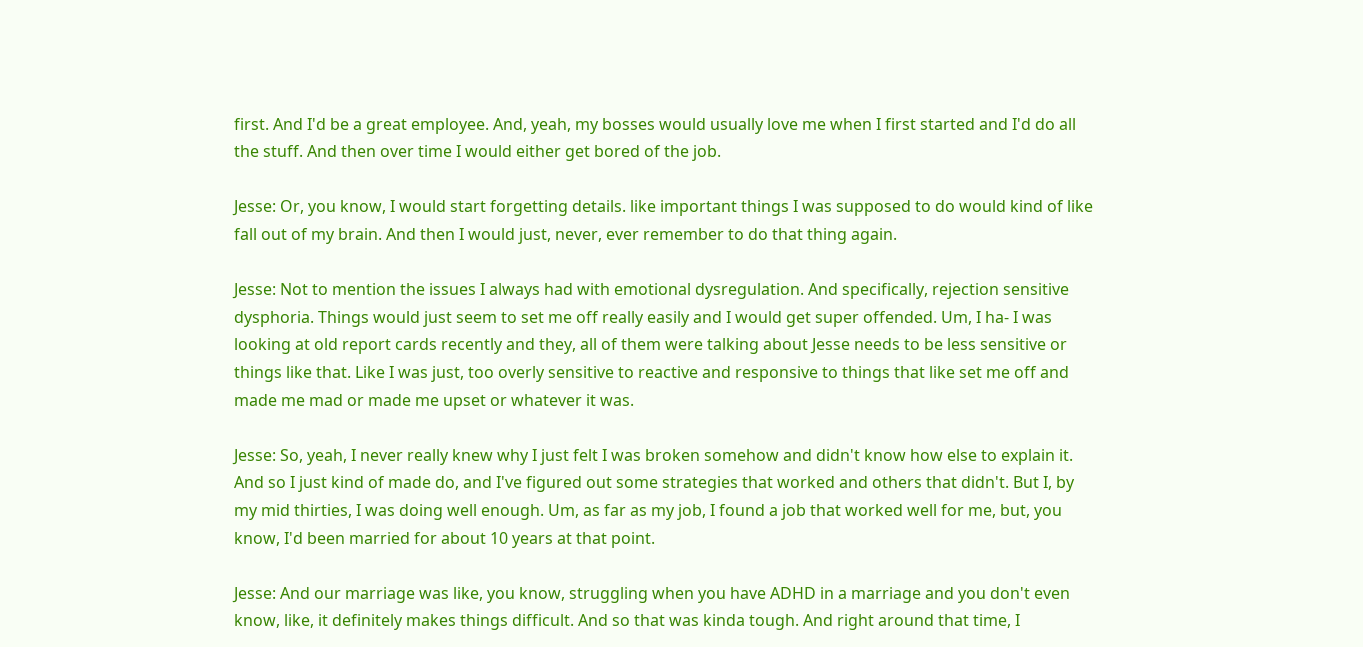first. And I'd be a great employee. And, yeah, my bosses would usually love me when I first started and I'd do all the stuff. And then over time I would either get bored of the job.

Jesse: Or, you know, I would start forgetting details. like important things I was supposed to do would kind of like fall out of my brain. And then I would just, never, ever remember to do that thing again.

Jesse: Not to mention the issues I always had with emotional dysregulation. And specifically, rejection sensitive dysphoria. Things would just seem to set me off really easily and I would get super offended. Um, I ha- I was looking at old report cards recently and they, all of them were talking about Jesse needs to be less sensitive or things like that. Like I was just, too overly sensitive to reactive and responsive to things that like set me off and made me mad or made me upset or whatever it was.

Jesse: So, yeah, I never really knew why I just felt I was broken somehow and didn't know how else to explain it. And so I just kind of made do, and I've figured out some strategies that worked and others that didn't. But I, by my mid thirties, I was doing well enough. Um, as far as my job, I found a job that worked well for me, but, you know, I'd been married for about 10 years at that point.

Jesse: And our marriage was like, you know, struggling when you have ADHD in a marriage and you don't even know, like, it definitely makes things difficult. And so that was kinda tough. And right around that time, I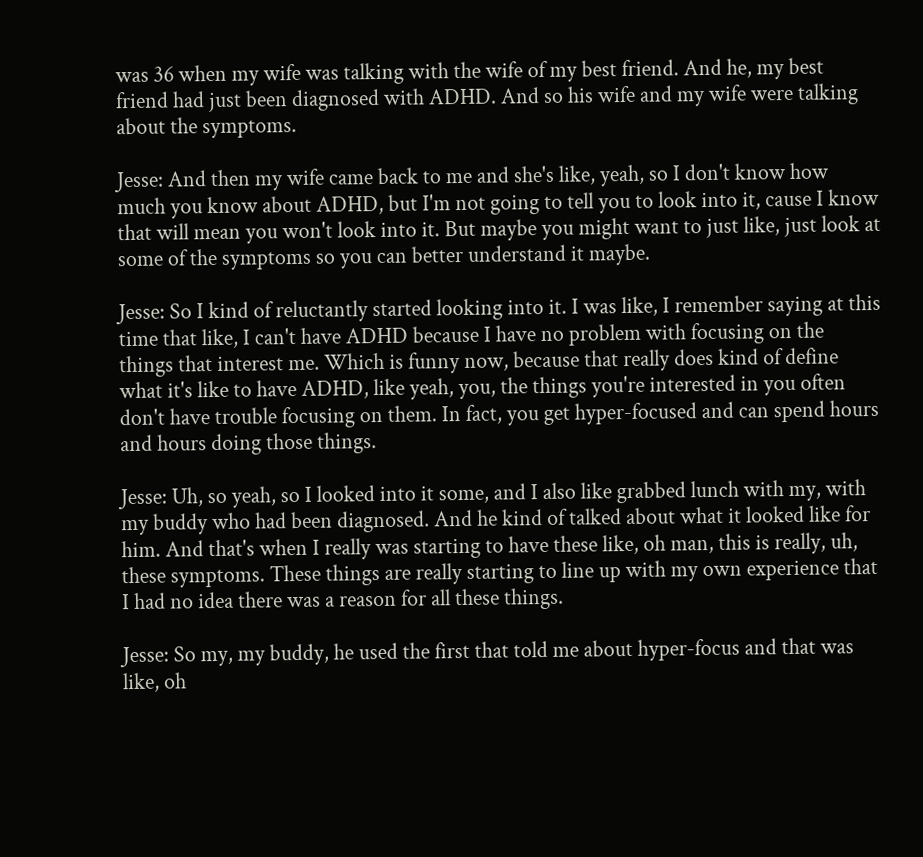was 36 when my wife was talking with the wife of my best friend. And he, my best friend had just been diagnosed with ADHD. And so his wife and my wife were talking about the symptoms.

Jesse: And then my wife came back to me and she's like, yeah, so I don't know how much you know about ADHD, but I'm not going to tell you to look into it, cause I know that will mean you won't look into it. But maybe you might want to just like, just look at some of the symptoms so you can better understand it maybe.

Jesse: So I kind of reluctantly started looking into it. I was like, I remember saying at this time that like, I can't have ADHD because I have no problem with focusing on the things that interest me. Which is funny now, because that really does kind of define what it's like to have ADHD, like yeah, you, the things you're interested in you often don't have trouble focusing on them. In fact, you get hyper-focused and can spend hours and hours doing those things.

Jesse: Uh, so yeah, so I looked into it some, and I also like grabbed lunch with my, with my buddy who had been diagnosed. And he kind of talked about what it looked like for him. And that's when I really was starting to have these like, oh man, this is really, uh, these symptoms. These things are really starting to line up with my own experience that I had no idea there was a reason for all these things.

Jesse: So my, my buddy, he used the first that told me about hyper-focus and that was like, oh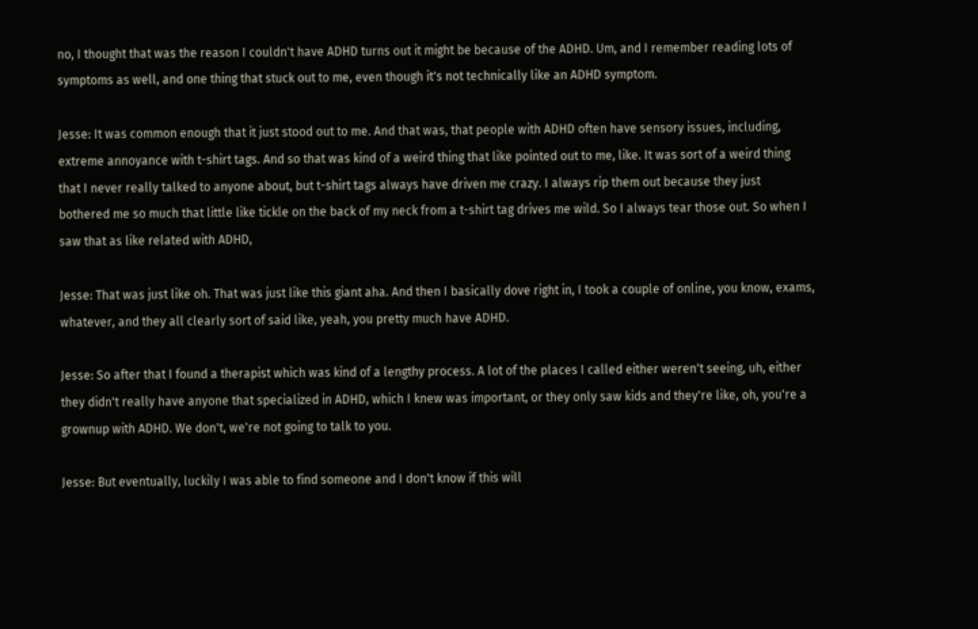no, I thought that was the reason I couldn't have ADHD turns out it might be because of the ADHD. Um, and I remember reading lots of symptoms as well, and one thing that stuck out to me, even though it's not technically like an ADHD symptom.

Jesse: It was common enough that it just stood out to me. And that was, that people with ADHD often have sensory issues, including, extreme annoyance with t-shirt tags. And so that was kind of a weird thing that like pointed out to me, like. It was sort of a weird thing that I never really talked to anyone about, but t-shirt tags always have driven me crazy. I always rip them out because they just bothered me so much that little like tickle on the back of my neck from a t-shirt tag drives me wild. So I always tear those out. So when I saw that as like related with ADHD,

Jesse: That was just like oh. That was just like this giant aha. And then I basically dove right in, I took a couple of online, you know, exams, whatever, and they all clearly sort of said like, yeah, you pretty much have ADHD.

Jesse: So after that I found a therapist which was kind of a lengthy process. A lot of the places I called either weren't seeing, uh, either they didn't really have anyone that specialized in ADHD, which I knew was important, or they only saw kids and they're like, oh, you're a grownup with ADHD. We don't, we're not going to talk to you.

Jesse: But eventually, luckily I was able to find someone and I don't know if this will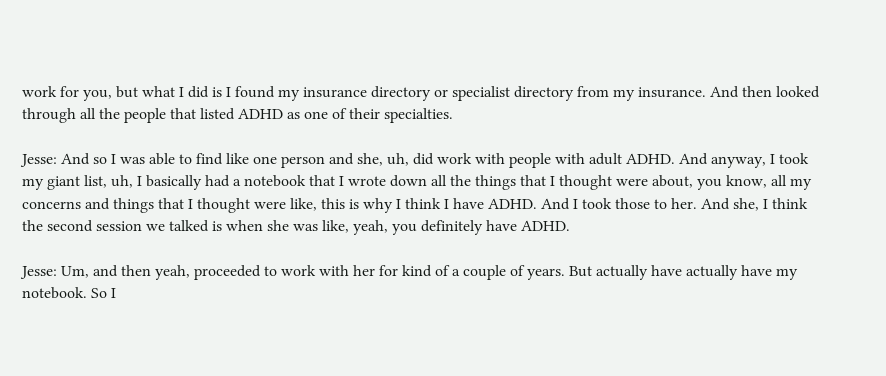work for you, but what I did is I found my insurance directory or specialist directory from my insurance. And then looked through all the people that listed ADHD as one of their specialties.

Jesse: And so I was able to find like one person and she, uh, did work with people with adult ADHD. And anyway, I took my giant list, uh, I basically had a notebook that I wrote down all the things that I thought were about, you know, all my concerns and things that I thought were like, this is why I think I have ADHD. And I took those to her. And she, I think the second session we talked is when she was like, yeah, you definitely have ADHD.

Jesse: Um, and then yeah, proceeded to work with her for kind of a couple of years. But actually have actually have my notebook. So I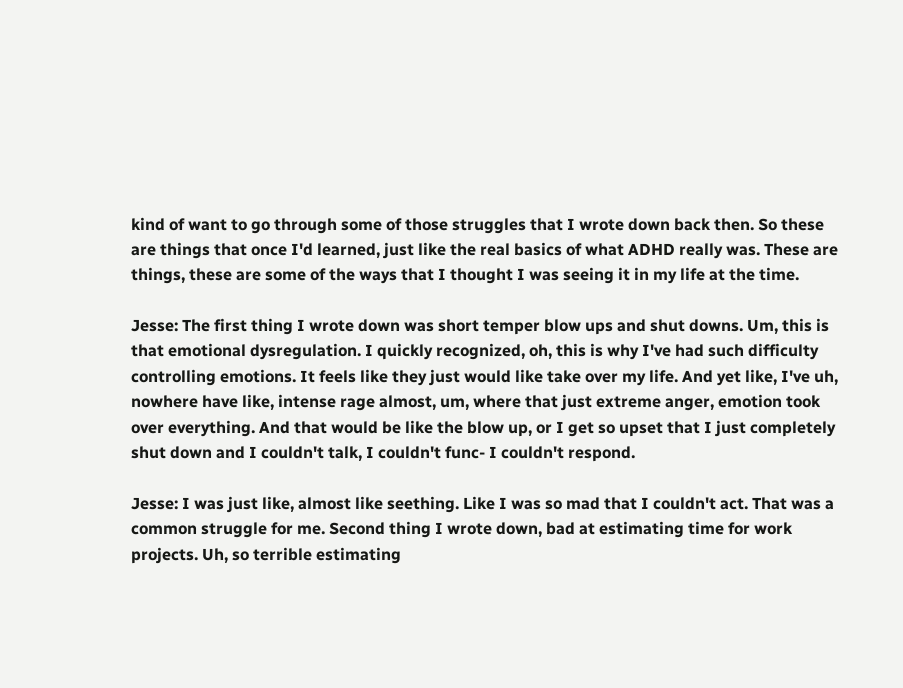kind of want to go through some of those struggles that I wrote down back then. So these are things that once I'd learned, just like the real basics of what ADHD really was. These are things, these are some of the ways that I thought I was seeing it in my life at the time.

Jesse: The first thing I wrote down was short temper blow ups and shut downs. Um, this is that emotional dysregulation. I quickly recognized, oh, this is why I've had such difficulty controlling emotions. It feels like they just would like take over my life. And yet like, I've uh, nowhere have like, intense rage almost, um, where that just extreme anger, emotion took over everything. And that would be like the blow up, or I get so upset that I just completely shut down and I couldn't talk, I couldn't func- I couldn't respond.

Jesse: I was just like, almost like seething. Like I was so mad that I couldn't act. That was a common struggle for me. Second thing I wrote down, bad at estimating time for work projects. Uh, so terrible estimating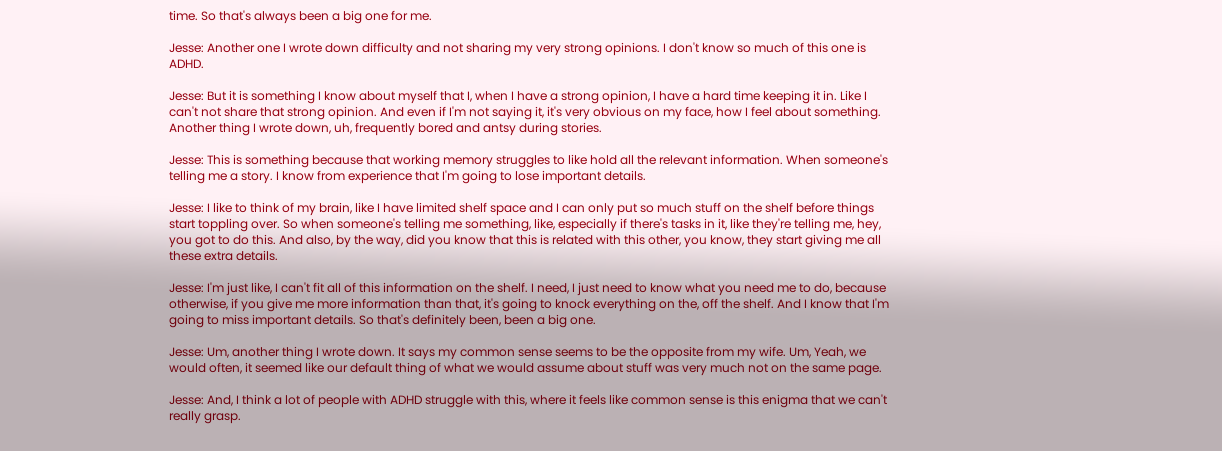time. So that's always been a big one for me.

Jesse: Another one I wrote down difficulty and not sharing my very strong opinions. I don't know so much of this one is ADHD.

Jesse: But it is something I know about myself that I, when I have a strong opinion, I have a hard time keeping it in. Like I can't not share that strong opinion. And even if I'm not saying it, it's very obvious on my face, how I feel about something. Another thing I wrote down, uh, frequently bored and antsy during stories.

Jesse: This is something because that working memory struggles to like hold all the relevant information. When someone's telling me a story. I know from experience that I'm going to lose important details.

Jesse: I like to think of my brain, like I have limited shelf space and I can only put so much stuff on the shelf before things start toppling over. So when someone's telling me something, like, especially if there's tasks in it, like they're telling me, hey, you got to do this. And also, by the way, did you know that this is related with this other, you know, they start giving me all these extra details.

Jesse: I'm just like, I can't fit all of this information on the shelf. I need, I just need to know what you need me to do, because otherwise, if you give me more information than that, it's going to knock everything on the, off the shelf. And I know that I'm going to miss important details. So that's definitely been, been a big one.

Jesse: Um, another thing I wrote down. It says my common sense seems to be the opposite from my wife. Um, Yeah, we would often, it seemed like our default thing of what we would assume about stuff was very much not on the same page.

Jesse: And, I think a lot of people with ADHD struggle with this, where it feels like common sense is this enigma that we can't really grasp.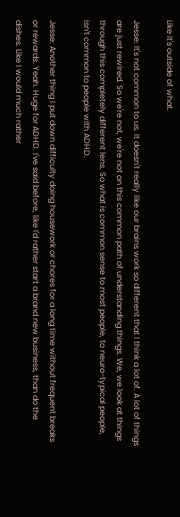Like it's outside of what.

Jesse: It's not common to us. It doesn't really like our brains work so different that I think a lot of. A lot of things are just rewired. So we're not, we're not on this common path of understanding things. We, we look at things through this completely different lens. So what is common sense to most people, to neuro-typical people, isn't common to people with ADHD.

Jesse: Another thing I put down difficulty doing housework or chores for a long time without frequent breaks or rewards. Yeah. Huge for ADHD. I've said before, like I'd rather start a brand new business, than do the dishes. Like I would much rather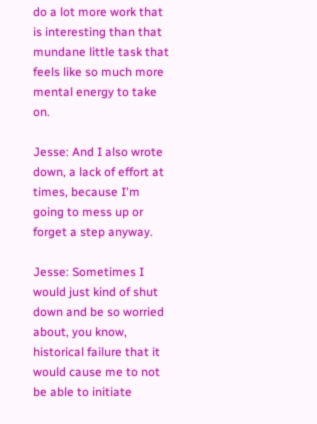do a lot more work that is interesting than that mundane little task that feels like so much more mental energy to take on.

Jesse: And I also wrote down, a lack of effort at times, because I'm going to mess up or forget a step anyway.

Jesse: Sometimes I would just kind of shut down and be so worried about, you know, historical failure that it would cause me to not be able to initiate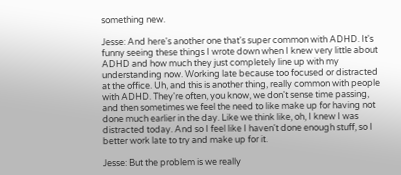something new.

Jesse: And here's another one that's super common with ADHD. It's funny seeing these things I wrote down when I knew very little about ADHD and how much they just completely line up with my understanding now. Working late because too focused or distracted at the office. Uh, and this is another thing, really common with people with ADHD. They're often, you know, we don't sense time passing, and then sometimes we feel the need to like make up for having not done much earlier in the day. Like we think like, oh, I knew I was distracted today. And so I feel like I haven't done enough stuff, so I better work late to try and make up for it.

Jesse: But the problem is we really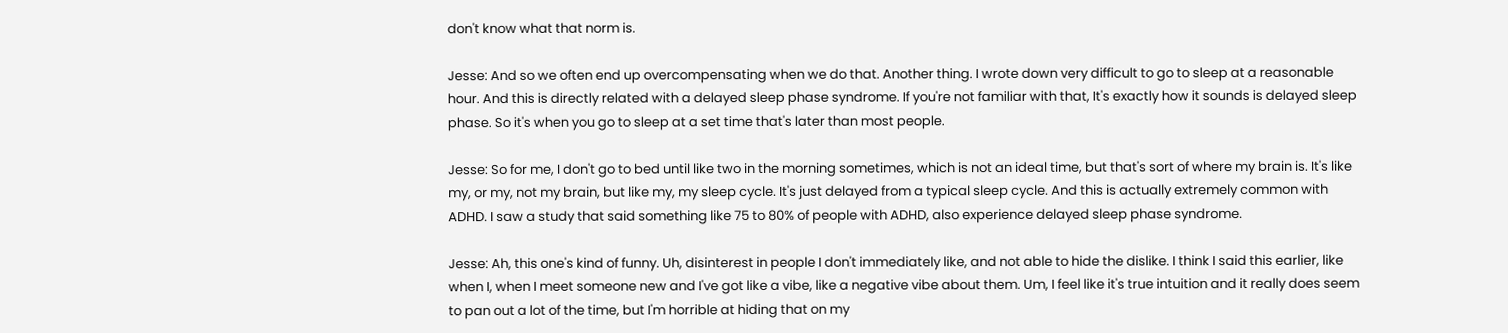don't know what that norm is.

Jesse: And so we often end up overcompensating when we do that. Another thing. I wrote down very difficult to go to sleep at a reasonable hour. And this is directly related with a delayed sleep phase syndrome. If you're not familiar with that, It's exactly how it sounds is delayed sleep phase. So it's when you go to sleep at a set time that's later than most people.

Jesse: So for me, I don't go to bed until like two in the morning sometimes, which is not an ideal time, but that's sort of where my brain is. It's like my, or my, not my brain, but like my, my sleep cycle. It's just delayed from a typical sleep cycle. And this is actually extremely common with ADHD. I saw a study that said something like 75 to 80% of people with ADHD, also experience delayed sleep phase syndrome.

Jesse: Ah, this one's kind of funny. Uh, disinterest in people I don't immediately like, and not able to hide the dislike. I think I said this earlier, like when I, when I meet someone new and I've got like a vibe, like a negative vibe about them. Um, I feel like it's true intuition and it really does seem to pan out a lot of the time, but I'm horrible at hiding that on my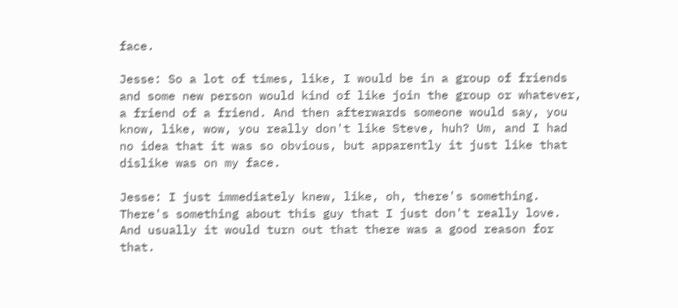face.

Jesse: So a lot of times, like, I would be in a group of friends and some new person would kind of like join the group or whatever, a friend of a friend. And then afterwards someone would say, you know, like, wow, you really don't like Steve, huh? Um, and I had no idea that it was so obvious, but apparently it just like that dislike was on my face.

Jesse: I just immediately knew, like, oh, there's something. There's something about this guy that I just don't really love. And usually it would turn out that there was a good reason for that.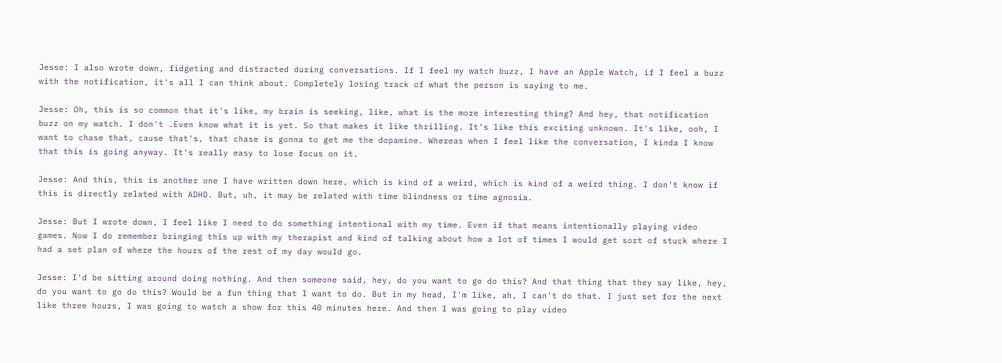Jesse: I also wrote down, fidgeting and distracted during conversations. If I feel my watch buzz, I have an Apple Watch, if I feel a buzz with the notification, it's all I can think about. Completely losing track of what the person is saying to me.

Jesse: Oh, this is so common that it's like, my brain is seeking, like, what is the more interesting thing? And hey, that notification buzz on my watch. I don't .Even know what it is yet. So that makes it like thrilling. It's like this exciting unknown. It's like, ooh, I want to chase that, cause that's, that chase is gonna to get me the dopamine. Whereas when I feel like the conversation, I kinda I know that this is going anyway. It's really easy to lose focus on it.

Jesse: And this, this is another one I have written down here, which is kind of a weird, which is kind of a weird thing. I don't know if this is directly related with ADHD. But, uh, it may be related with time blindness or time agnosia.

Jesse: But I wrote down, I feel like I need to do something intentional with my time. Even if that means intentionally playing video games. Now I do remember bringing this up with my therapist and kind of talking about how a lot of times I would get sort of stuck where I had a set plan of where the hours of the rest of my day would go.

Jesse: I'd be sitting around doing nothing. And then someone said, hey, do you want to go do this? And that thing that they say like, hey, do you want to go do this? Would be a fun thing that I want to do. But in my head, I'm like, ah, I can't do that. I just set for the next like three hours, I was going to watch a show for this 40 minutes here. And then I was going to play video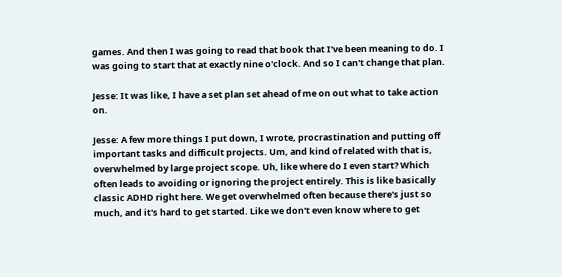games. And then I was going to read that book that I've been meaning to do. I was going to start that at exactly nine o'clock. And so I can't change that plan.

Jesse: It was like, I have a set plan set ahead of me on out what to take action on.

Jesse: A few more things I put down, I wrote, procrastination and putting off important tasks and difficult projects. Um, and kind of related with that is, overwhelmed by large project scope. Uh, like where do I even start? Which often leads to avoiding or ignoring the project entirely. This is like basically classic ADHD right here. We get overwhelmed often because there's just so much, and it's hard to get started. Like we don't even know where to get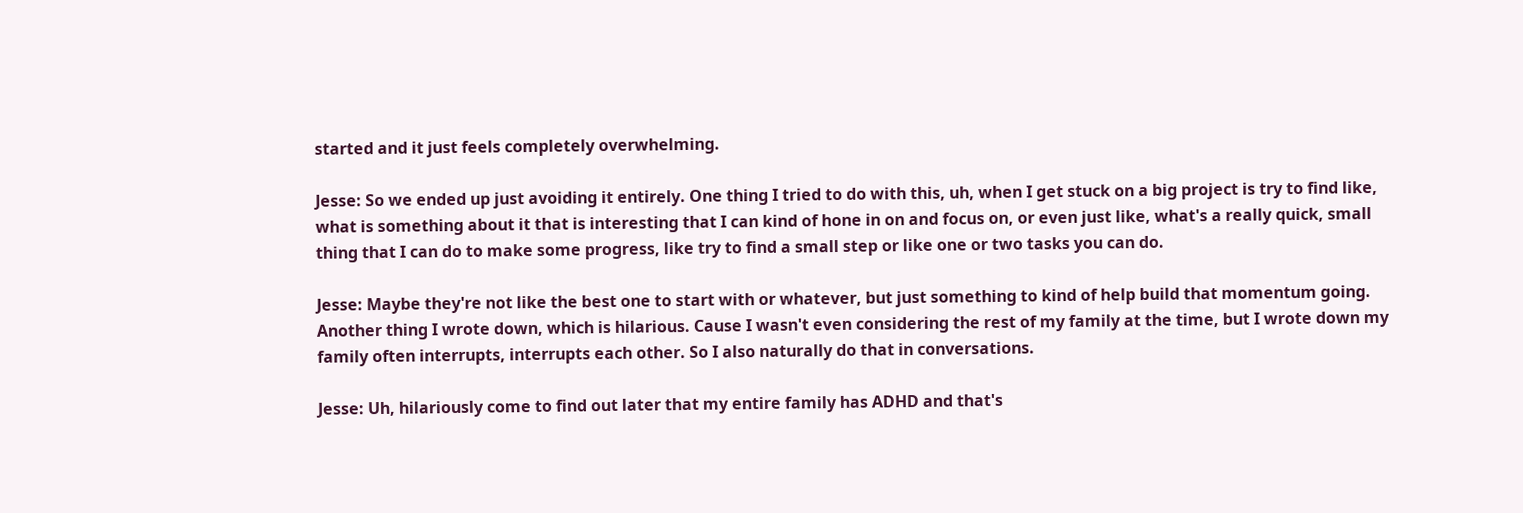started and it just feels completely overwhelming.

Jesse: So we ended up just avoiding it entirely. One thing I tried to do with this, uh, when I get stuck on a big project is try to find like, what is something about it that is interesting that I can kind of hone in on and focus on, or even just like, what's a really quick, small thing that I can do to make some progress, like try to find a small step or like one or two tasks you can do.

Jesse: Maybe they're not like the best one to start with or whatever, but just something to kind of help build that momentum going. Another thing I wrote down, which is hilarious. Cause I wasn't even considering the rest of my family at the time, but I wrote down my family often interrupts, interrupts each other. So I also naturally do that in conversations.

Jesse: Uh, hilariously come to find out later that my entire family has ADHD and that's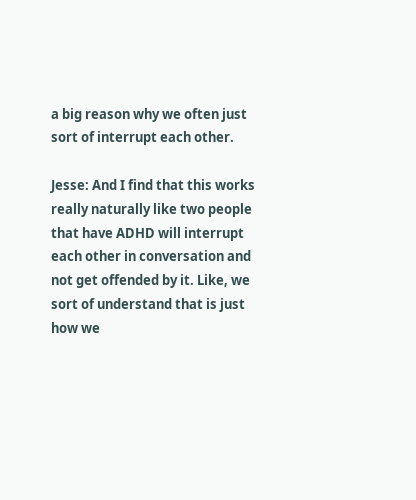a big reason why we often just sort of interrupt each other.

Jesse: And I find that this works really naturally like two people that have ADHD will interrupt each other in conversation and not get offended by it. Like, we sort of understand that is just how we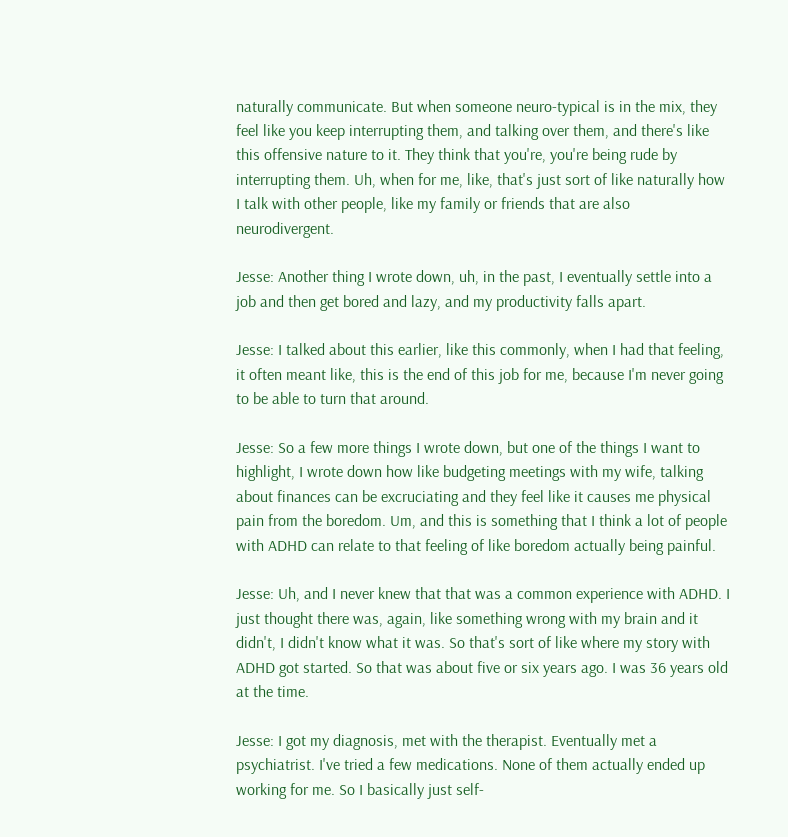naturally communicate. But when someone neuro-typical is in the mix, they feel like you keep interrupting them, and talking over them, and there's like this offensive nature to it. They think that you're, you're being rude by interrupting them. Uh, when for me, like, that's just sort of like naturally how I talk with other people, like my family or friends that are also neurodivergent.

Jesse: Another thing I wrote down, uh, in the past, I eventually settle into a job and then get bored and lazy, and my productivity falls apart.

Jesse: I talked about this earlier, like this commonly, when I had that feeling, it often meant like, this is the end of this job for me, because I'm never going to be able to turn that around.

Jesse: So a few more things I wrote down, but one of the things I want to highlight, I wrote down how like budgeting meetings with my wife, talking about finances can be excruciating and they feel like it causes me physical pain from the boredom. Um, and this is something that I think a lot of people with ADHD can relate to that feeling of like boredom actually being painful.

Jesse: Uh, and I never knew that that was a common experience with ADHD. I just thought there was, again, like something wrong with my brain and it didn't, I didn't know what it was. So that's sort of like where my story with ADHD got started. So that was about five or six years ago. I was 36 years old at the time.

Jesse: I got my diagnosis, met with the therapist. Eventually met a psychiatrist. I've tried a few medications. None of them actually ended up working for me. So I basically just self-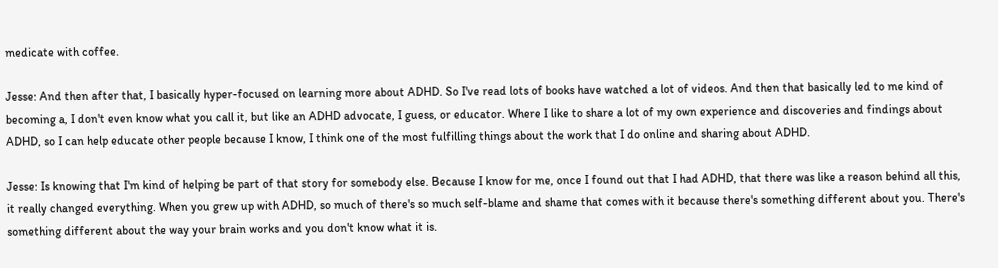medicate with coffee.

Jesse: And then after that, I basically hyper-focused on learning more about ADHD. So I've read lots of books have watched a lot of videos. And then that basically led to me kind of becoming a, I don't even know what you call it, but like an ADHD advocate, I guess, or educator. Where I like to share a lot of my own experience and discoveries and findings about ADHD, so I can help educate other people because I know, I think one of the most fulfilling things about the work that I do online and sharing about ADHD.

Jesse: Is knowing that I'm kind of helping be part of that story for somebody else. Because I know for me, once I found out that I had ADHD, that there was like a reason behind all this, it really changed everything. When you grew up with ADHD, so much of there's so much self-blame and shame that comes with it because there's something different about you. There's something different about the way your brain works and you don't know what it is.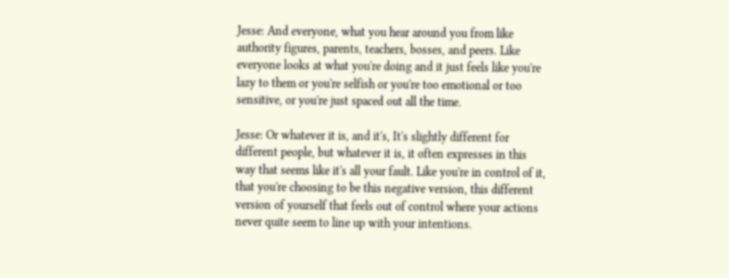Jesse: And everyone, what you hear around you from like authority figures, parents, teachers, bosses, and peers. Like everyone looks at what you're doing and it just feels like you're lazy to them or you're selfish or you're too emotional or too sensitive, or you're just spaced out all the time.

Jesse: Or whatever it is, and it's, It's slightly different for different people, but whatever it is, it often expresses in this way that seems like it's all your fault. Like you're in control of it, that you're choosing to be this negative version, this different version of yourself that feels out of control where your actions never quite seem to line up with your intentions.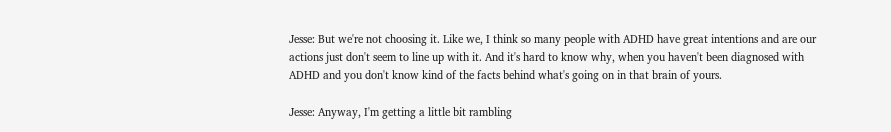Jesse: But we're not choosing it. Like we, I think so many people with ADHD have great intentions and are our actions just don't seem to line up with it. And it's hard to know why, when you haven't been diagnosed with ADHD and you don't know kind of the facts behind what's going on in that brain of yours.

Jesse: Anyway, I'm getting a little bit rambling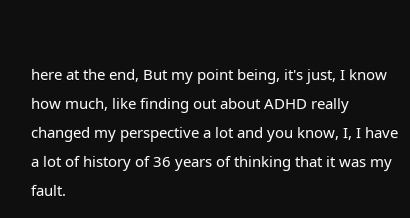here at the end, But my point being, it's just, I know how much, like finding out about ADHD really changed my perspective a lot and you know, I, I have a lot of history of 36 years of thinking that it was my fault.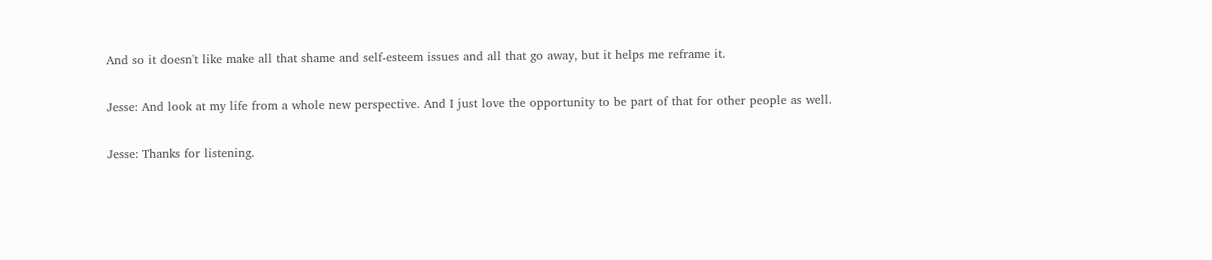And so it doesn't like make all that shame and self-esteem issues and all that go away, but it helps me reframe it.

Jesse: And look at my life from a whole new perspective. And I just love the opportunity to be part of that for other people as well.

Jesse: Thanks for listening.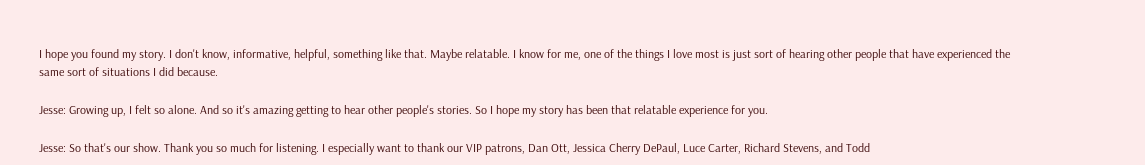I hope you found my story. I don't know, informative, helpful, something like that. Maybe relatable. I know for me, one of the things I love most is just sort of hearing other people that have experienced the same sort of situations I did because.

Jesse: Growing up, I felt so alone. And so it's amazing getting to hear other people's stories. So I hope my story has been that relatable experience for you.

Jesse: So that's our show. Thank you so much for listening. I especially want to thank our VIP patrons, Dan Ott, Jessica Cherry DePaul, Luce Carter, Richard Stevens, and Todd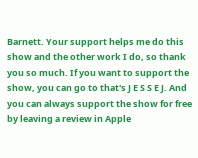Barnett. Your support helps me do this show and the other work I do, so thank you so much. If you want to support the show, you can go to that's J E S S E J. And you can always support the show for free by leaving a review in Apple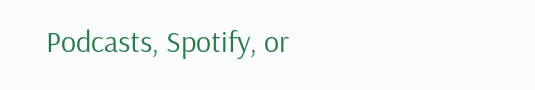Podcasts, Spotify, or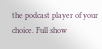the podcast player of your choice. Full show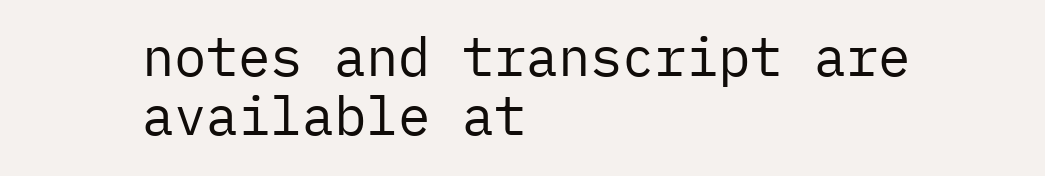notes and transcript are available at